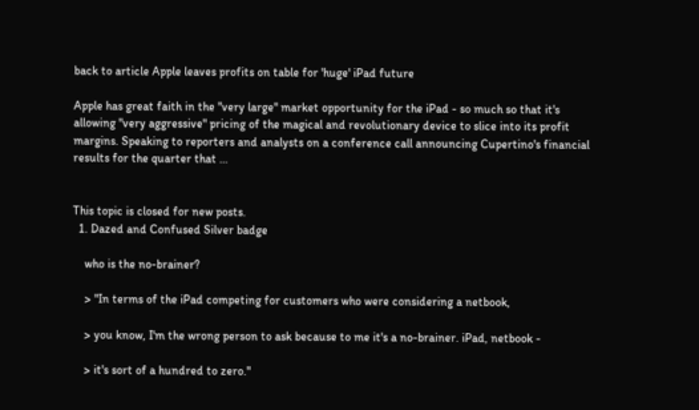back to article Apple leaves profits on table for 'huge' iPad future

Apple has great faith in the "very large" market opportunity for the iPad - so much so that it's allowing "very aggressive" pricing of the magical and revolutionary device to slice into its profit margins. Speaking to reporters and analysts on a conference call announcing Cupertino's financial results for the quarter that …


This topic is closed for new posts.
  1. Dazed and Confused Silver badge

    who is the no-brainer?

    > "In terms of the iPad competing for customers who were considering a netbook,

    > you know, I'm the wrong person to ask because to me it's a no-brainer. iPad, netbook -

    > it's sort of a hundred to zero."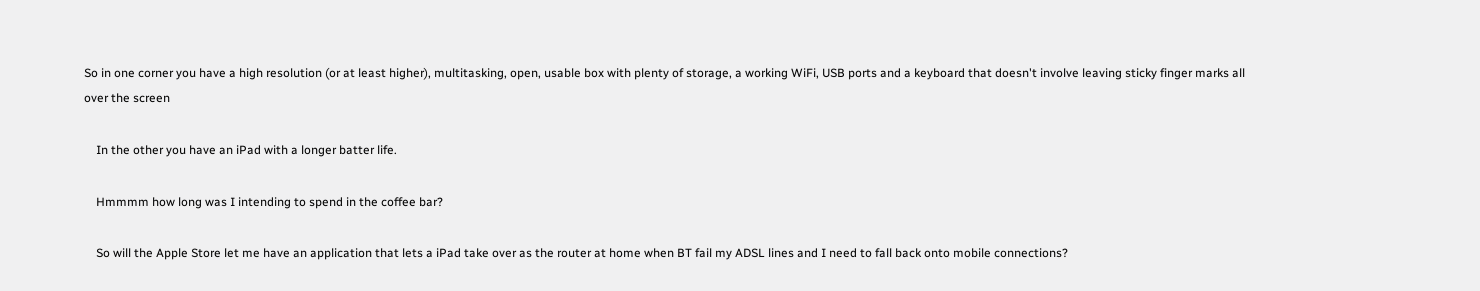So in one corner you have a high resolution (or at least higher), multitasking, open, usable box with plenty of storage, a working WiFi, USB ports and a keyboard that doesn't involve leaving sticky finger marks all over the screen

    In the other you have an iPad with a longer batter life.

    Hmmmm how long was I intending to spend in the coffee bar?

    So will the Apple Store let me have an application that lets a iPad take over as the router at home when BT fail my ADSL lines and I need to fall back onto mobile connections?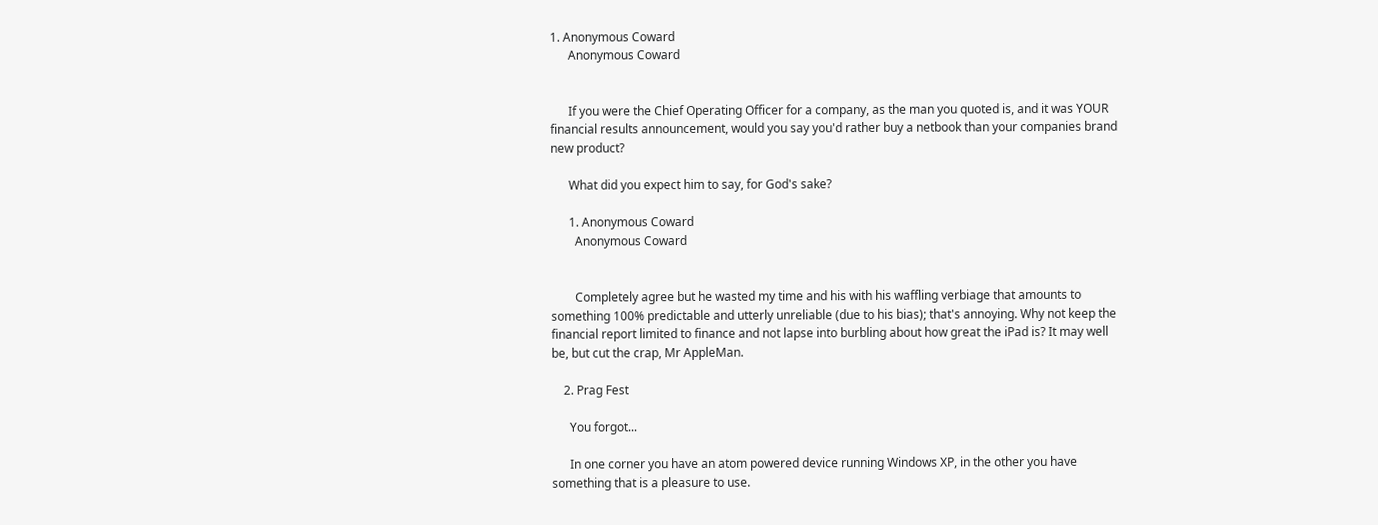1. Anonymous Coward
      Anonymous Coward


      If you were the Chief Operating Officer for a company, as the man you quoted is, and it was YOUR financial results announcement, would you say you'd rather buy a netbook than your companies brand new product?

      What did you expect him to say, for God's sake?

      1. Anonymous Coward
        Anonymous Coward


        Completely agree but he wasted my time and his with his waffling verbiage that amounts to something 100% predictable and utterly unreliable (due to his bias); that's annoying. Why not keep the financial report limited to finance and not lapse into burbling about how great the iPad is? It may well be, but cut the crap, Mr AppleMan.

    2. Prag Fest

      You forgot...

      In one corner you have an atom powered device running Windows XP, in the other you have something that is a pleasure to use.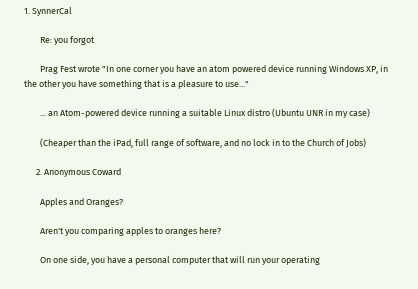1. SynnerCal

        Re: you forgot

        Prag Fest wrote "In one corner you have an atom powered device running Windows XP, in the other you have something that is a pleasure to use..."

        ... an Atom-powered device running a suitable Linux distro (Ubuntu UNR in my case)

        (Cheaper than the iPad, full range of software, and no lock in to the Church of Jobs)

      2. Anonymous Coward

        Apples and Oranges?

        Aren't you comparing apples to oranges here?

        On one side, you have a personal computer that will run your operating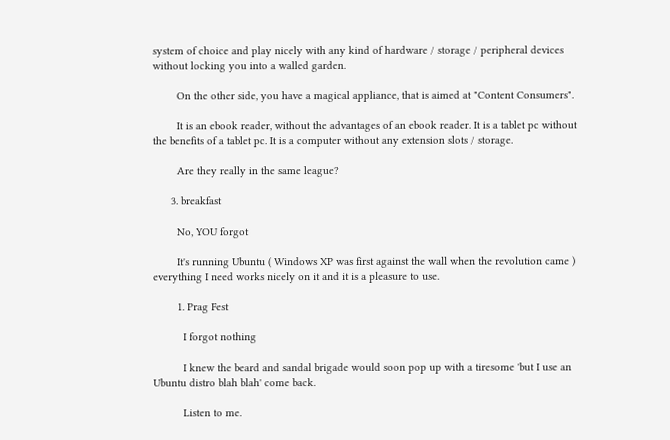system of choice and play nicely with any kind of hardware / storage / peripheral devices without locking you into a walled garden.

        On the other side, you have a magical appliance, that is aimed at "Content Consumers".

        It is an ebook reader, without the advantages of an ebook reader. It is a tablet pc without the benefits of a tablet pc. It is a computer without any extension slots / storage.

        Are they really in the same league?

      3. breakfast

        No, YOU forgot

        It's running Ubuntu ( Windows XP was first against the wall when the revolution came ) everything I need works nicely on it and it is a pleasure to use.

        1. Prag Fest

          I forgot nothing

          I knew the beard and sandal brigade would soon pop up with a tiresome 'but I use an Ubuntu distro blah blah' come back.

          Listen to me.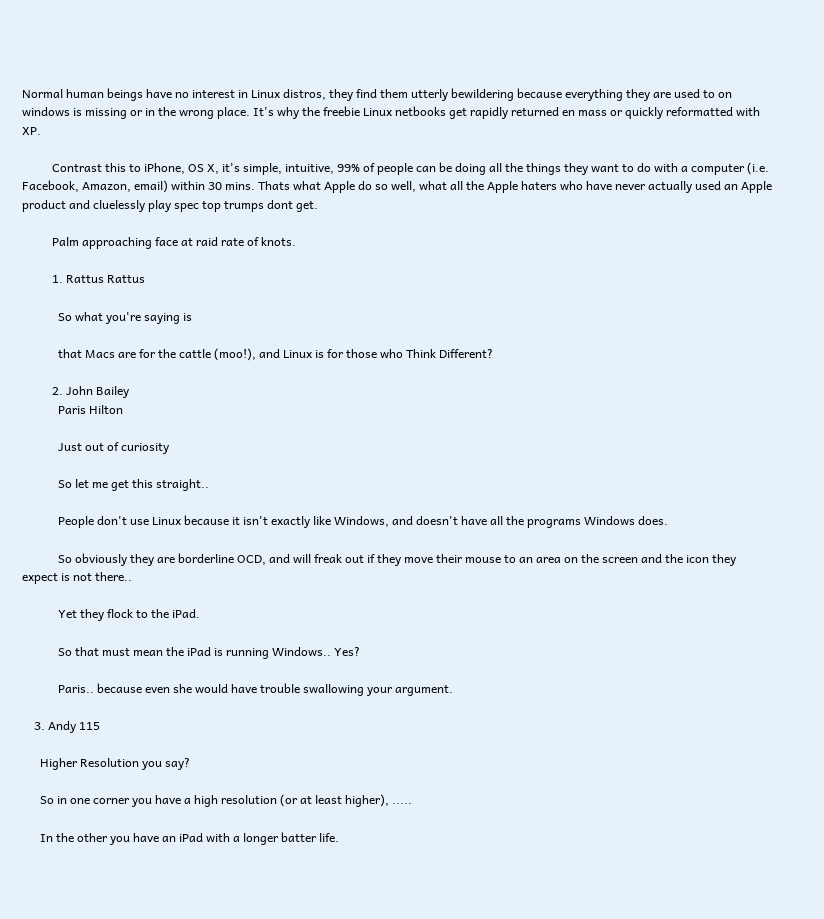Normal human beings have no interest in Linux distros, they find them utterly bewildering because everything they are used to on windows is missing or in the wrong place. It's why the freebie Linux netbooks get rapidly returned en mass or quickly reformatted with XP.

          Contrast this to iPhone, OS X, it's simple, intuitive, 99% of people can be doing all the things they want to do with a computer (i.e. Facebook, Amazon, email) within 30 mins. Thats what Apple do so well, what all the Apple haters who have never actually used an Apple product and cluelessly play spec top trumps dont get.

          Palm approaching face at raid rate of knots.

          1. Rattus Rattus

            So what you're saying is

            that Macs are for the cattle (moo!), and Linux is for those who Think Different?

          2. John Bailey
            Paris Hilton

            Just out of curiosity

            So let me get this straight..

            People don't use Linux because it isn't exactly like Windows, and doesn't have all the programs Windows does.

            So obviously they are borderline OCD, and will freak out if they move their mouse to an area on the screen and the icon they expect is not there..

            Yet they flock to the iPad.

            So that must mean the iPad is running Windows.. Yes?

            Paris.. because even she would have trouble swallowing your argument.

    3. Andy 115

      Higher Resolution you say?

      So in one corner you have a high resolution (or at least higher), .....

      In the other you have an iPad with a longer batter life.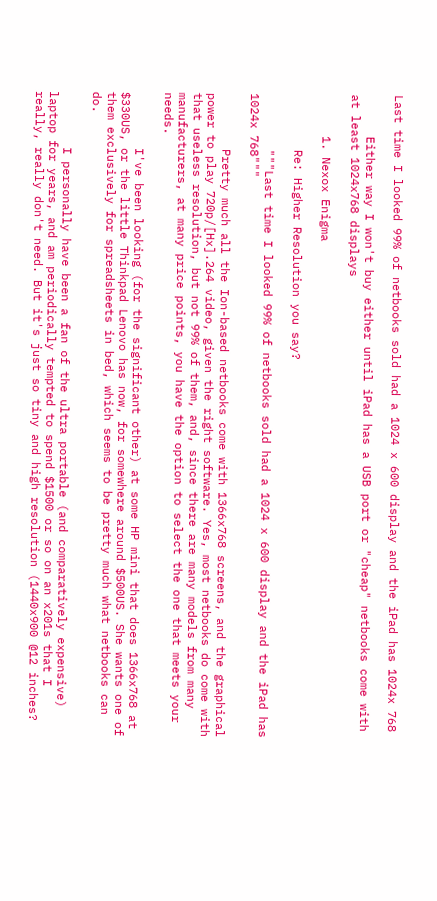Last time I looked 99% of netbooks sold had a 1024 x 600 display and the iPad has 1024x 768

      Either way I won't buy either until iPad has a USB port or "cheap" netbooks come with at least 1024x768 displays

      1. Nexox Enigma

        Re: Higher Resolution you say?

        """Last time I looked 99% of netbooks sold had a 1024 x 600 display and the iPad has 1024x 768"""

        Pretty much all the Ion-based netbooks come with 1366x768 screens, and the graphical power to play 720p/[Hx].264 video, given the right software. Yes, most netbooks do come with that useless resolution, but not 99% of them, and, since there are many models from many manufacturers, at many price points, you have the option to select the one that meets your needs.

        I've been looking (for the significant other) at some HP mini that does 1366x768 at $330US, or the little Thinkpad Lenovo has now, for somewhere around $500US. She wants one of them exclusively for spreadsheets in bed, which seems to be pretty much what netbooks can do.

        I personally have been a fan of the ultra portable (and comparatively expensive) laptop for years, and am periodically tempted to spend $1500 or so on an x201s that I really, really don't need. But it's just so tiny and high resolution (1440x900 @12 inches?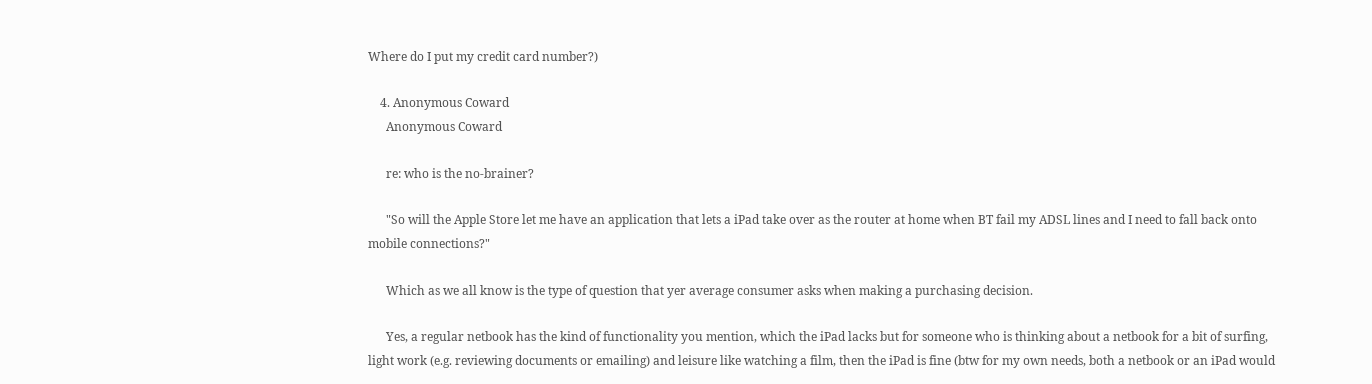Where do I put my credit card number?)

    4. Anonymous Coward
      Anonymous Coward

      re: who is the no-brainer?

      "So will the Apple Store let me have an application that lets a iPad take over as the router at home when BT fail my ADSL lines and I need to fall back onto mobile connections?"

      Which as we all know is the type of question that yer average consumer asks when making a purchasing decision.

      Yes, a regular netbook has the kind of functionality you mention, which the iPad lacks but for someone who is thinking about a netbook for a bit of surfing, light work (e.g. reviewing documents or emailing) and leisure like watching a film, then the iPad is fine (btw for my own needs, both a netbook or an iPad would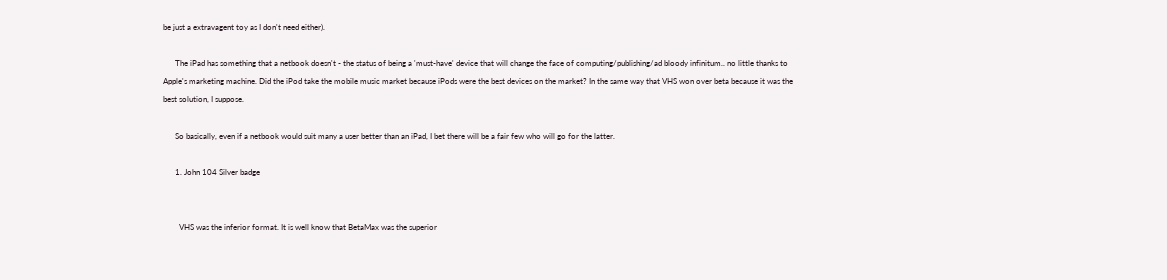be just a extravagent toy as I don't need either).

      The iPad has something that a netbook doesn't - the status of being a 'must-have' device that will change the face of computing/publishing/ad bloody infinitum.. no little thanks to Apple's marketing machine. Did the iPod take the mobile music market because iPods were the best devices on the market? In the same way that VHS won over beta because it was the best solution, I suppose.

      So basically, even if a netbook would suit many a user better than an iPad, I bet there will be a fair few who will go for the latter.

      1. John 104 Silver badge


        VHS was the inferior format. It is well know that BetaMax was the superior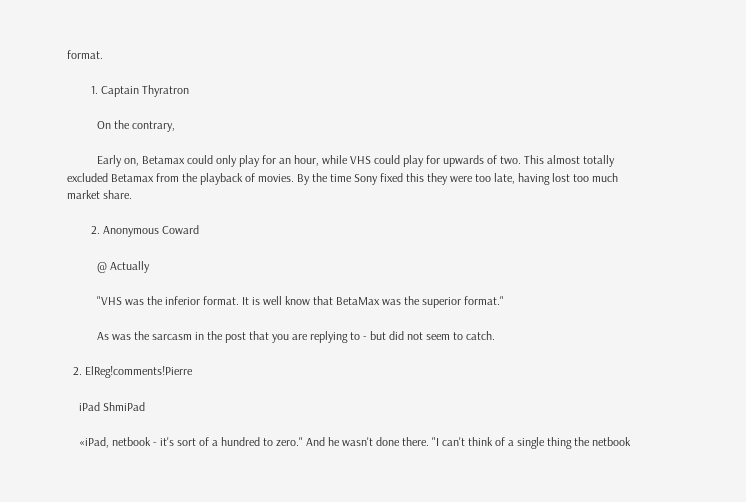format.

        1. Captain Thyratron

          On the contrary,

          Early on, Betamax could only play for an hour, while VHS could play for upwards of two. This almost totally excluded Betamax from the playback of movies. By the time Sony fixed this they were too late, having lost too much market share.

        2. Anonymous Coward

          @ Actually

          "VHS was the inferior format. It is well know that BetaMax was the superior format."

          As was the sarcasm in the post that you are replying to - but did not seem to catch.

  2. ElReg!comments!Pierre

    iPad ShmiPad

    «iPad, netbook - it's sort of a hundred to zero." And he wasn't done there. "I can't think of a single thing the netbook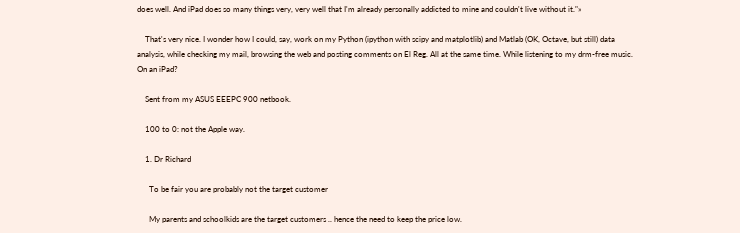does well. And iPad does so many things very, very well that I'm already personally addicted to mine and couldn't live without it."»

    That's very nice. I wonder how I could, say, work on my Python (ipython with scipy and matplotlib) and Matlab (OK, Octave, but still) data analysis, while checking my mail, browsing the web and posting comments on El Reg. All at the same time. While listening to my drm-free music. On an iPad?

    Sent from my ASUS EEEPC 900 netbook.

    100 to 0: not the Apple way.

    1. Dr Richard

      To be fair you are probably not the target customer

      My parents and schoolkids are the target customers .. hence the need to keep the price low.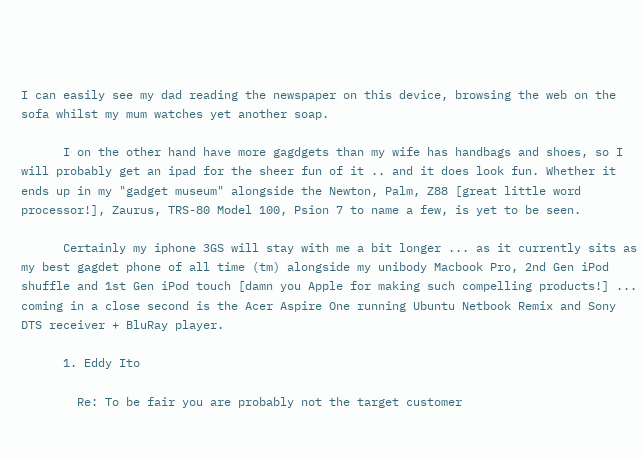I can easily see my dad reading the newspaper on this device, browsing the web on the sofa whilst my mum watches yet another soap.

      I on the other hand have more gagdgets than my wife has handbags and shoes, so I will probably get an ipad for the sheer fun of it .. and it does look fun. Whether it ends up in my "gadget museum" alongside the Newton, Palm, Z88 [great little word processor!], Zaurus, TRS-80 Model 100, Psion 7 to name a few, is yet to be seen.

      Certainly my iphone 3GS will stay with me a bit longer ... as it currently sits as my best gagdet phone of all time (tm) alongside my unibody Macbook Pro, 2nd Gen iPod shuffle and 1st Gen iPod touch [damn you Apple for making such compelling products!] ... coming in a close second is the Acer Aspire One running Ubuntu Netbook Remix and Sony DTS receiver + BluRay player.

      1. Eddy Ito

        Re: To be fair you are probably not the target customer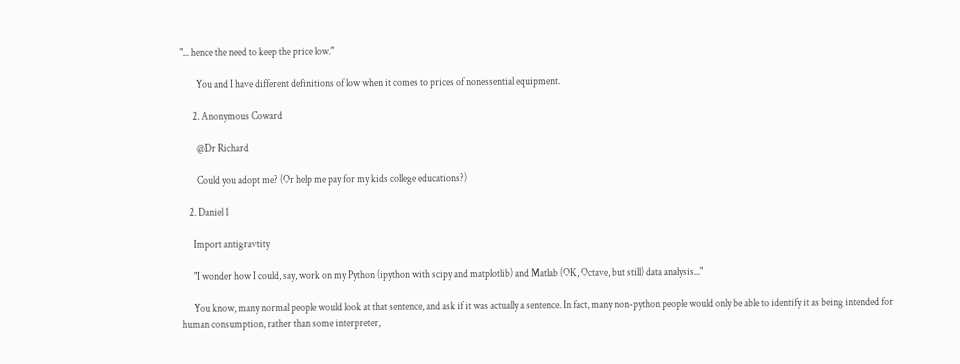"... hence the need to keep the price low."

        You and I have different definitions of low when it comes to prices of nonessential equipment.

      2. Anonymous Coward

        @Dr Richard

        Could you adopt me? (Or help me pay for my kids college educations?)

    2. Daniel 1

      Import antigravtity

      "I wonder how I could, say, work on my Python (ipython with scipy and matplotlib) and Matlab (OK, Octave, but still) data analysis..."

      You know, many normal people would look at that sentence, and ask if it was actually a sentence. In fact, many non-python people would only be able to identify it as being intended for human consumption, rather than some interpreter,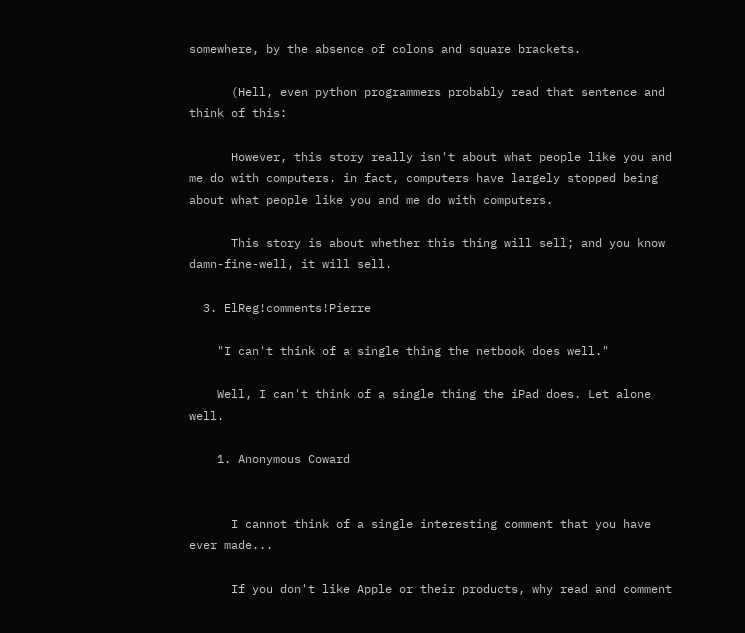somewhere, by the absence of colons and square brackets.

      (Hell, even python programmers probably read that sentence and think of this:

      However, this story really isn't about what people like you and me do with computers. in fact, computers have largely stopped being about what people like you and me do with computers.

      This story is about whether this thing will sell; and you know damn-fine-well, it will sell.

  3. ElReg!comments!Pierre

    "I can't think of a single thing the netbook does well."

    Well, I can't think of a single thing the iPad does. Let alone well.

    1. Anonymous Coward


      I cannot think of a single interesting comment that you have ever made...

      If you don't like Apple or their products, why read and comment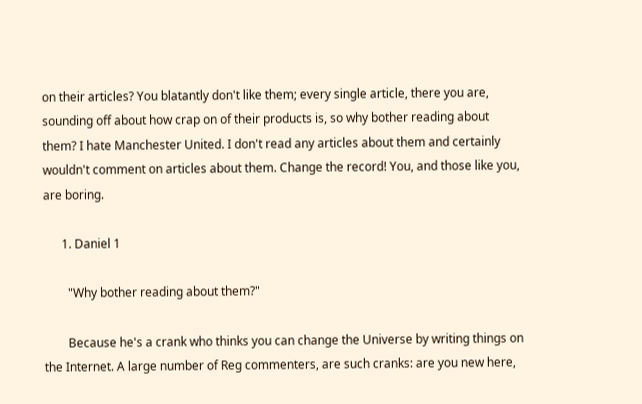on their articles? You blatantly don't like them; every single article, there you are, sounding off about how crap on of their products is, so why bother reading about them? I hate Manchester United. I don't read any articles about them and certainly wouldn't comment on articles about them. Change the record! You, and those like you, are boring.

      1. Daniel 1

        "Why bother reading about them?"

        Because he's a crank who thinks you can change the Universe by writing things on the Internet. A large number of Reg commenters, are such cranks: are you new here,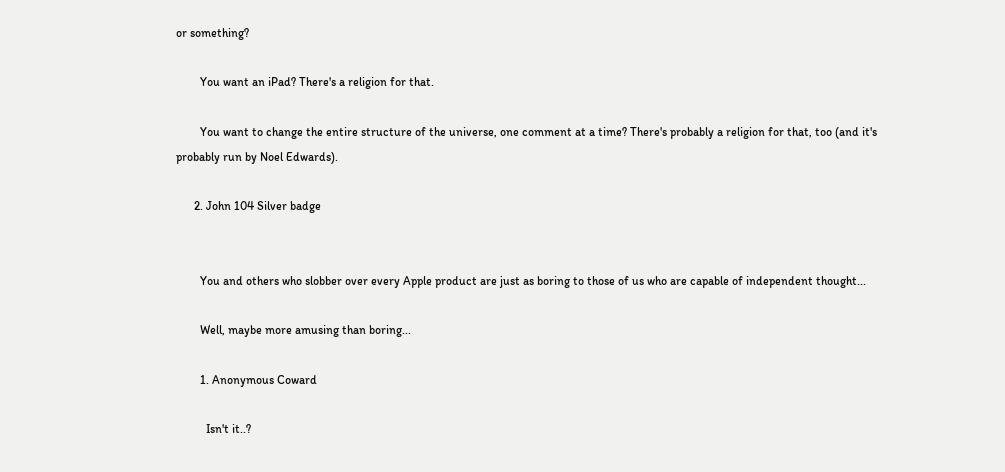or something?

        You want an iPad? There's a religion for that.

        You want to change the entire structure of the universe, one comment at a time? There's probably a religion for that, too (and it's probably run by Noel Edwards).

      2. John 104 Silver badge


        You and others who slobber over every Apple product are just as boring to those of us who are capable of independent thought...

        Well, maybe more amusing than boring...

        1. Anonymous Coward

          Isn't it..?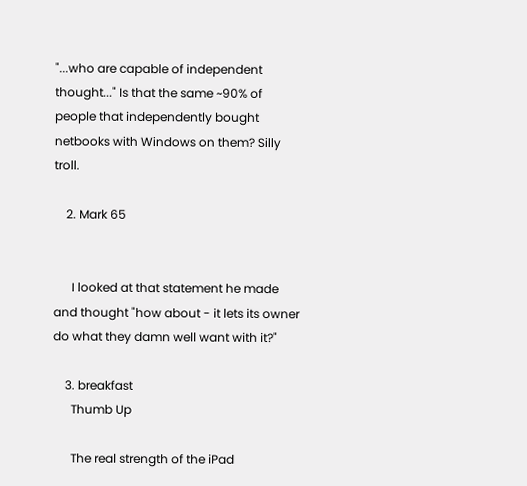"...who are capable of independent thought..." Is that the same ~90% of people that independently bought netbooks with Windows on them? Silly troll.

    2. Mark 65


      I looked at that statement he made and thought "how about - it lets its owner do what they damn well want with it?"

    3. breakfast
      Thumb Up

      The real strength of the iPad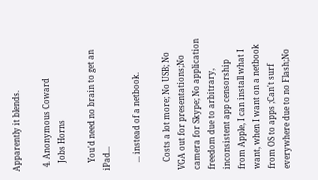Apparently it blends.

  4. Anonymous Coward
    Jobs Horns

    You'd need no brain to get an iPad...

    ... instead of a netbook.

    Costs a lot more; No USB; No VGA out for presentations;No camera for Skype; No application freedom due to arbitrary, inconsistent app censorship from Apple, I can install what I want, when I want on a netbook from OS to apps ;Can't surf everywhere due to no Flash;No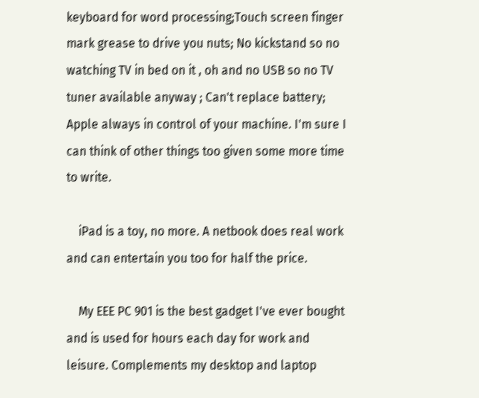keyboard for word processing;Touch screen finger mark grease to drive you nuts; No kickstand so no watching TV in bed on it , oh and no USB so no TV tuner available anyway ; Can't replace battery; Apple always in control of your machine. I'm sure I can think of other things too given some more time to write.

    iPad is a toy, no more. A netbook does real work and can entertain you too for half the price.

    My EEE PC 901 is the best gadget I've ever bought and is used for hours each day for work and leisure. Complements my desktop and laptop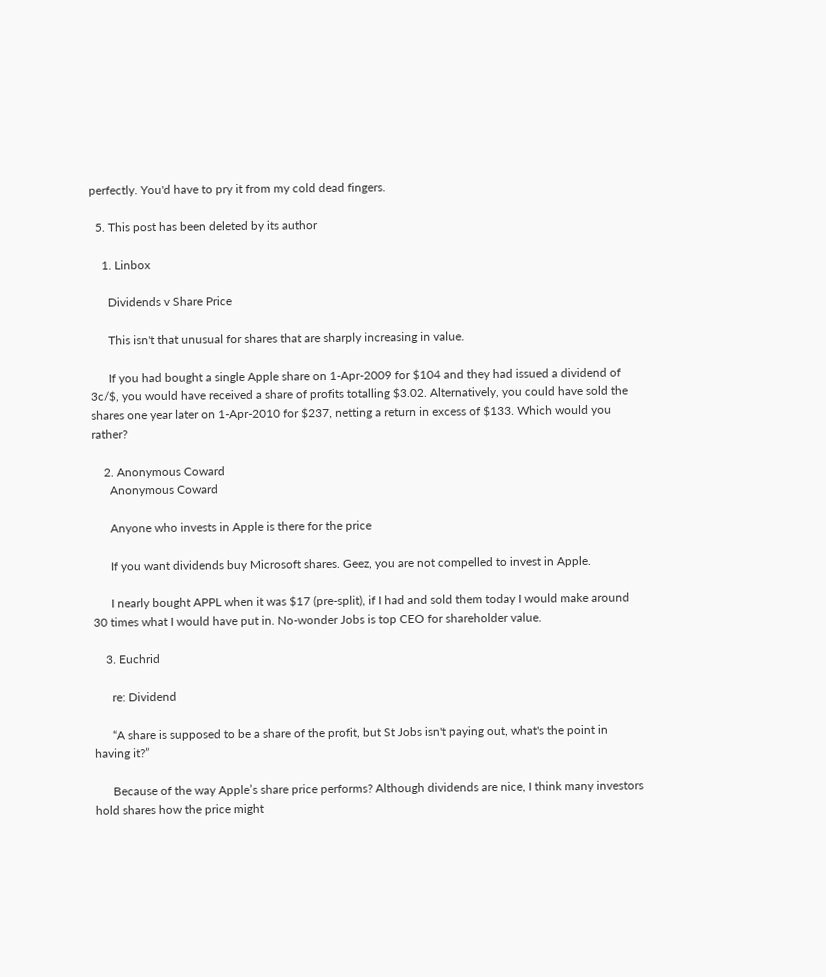perfectly. You'd have to pry it from my cold dead fingers.

  5. This post has been deleted by its author

    1. Linbox

      Dividends v Share Price

      This isn't that unusual for shares that are sharply increasing in value.

      If you had bought a single Apple share on 1-Apr-2009 for $104 and they had issued a dividend of 3c/$, you would have received a share of profits totalling $3.02. Alternatively, you could have sold the shares one year later on 1-Apr-2010 for $237, netting a return in excess of $133. Which would you rather?

    2. Anonymous Coward
      Anonymous Coward

      Anyone who invests in Apple is there for the price

      If you want dividends buy Microsoft shares. Geez, you are not compelled to invest in Apple.

      I nearly bought APPL when it was $17 (pre-split), if I had and sold them today I would make around 30 times what I would have put in. No-wonder Jobs is top CEO for shareholder value.

    3. Euchrid

      re: Dividend

      “A share is supposed to be a share of the profit, but St Jobs isn't paying out, what's the point in having it?”

      Because of the way Apple’s share price performs? Although dividends are nice, I think many investors hold shares how the price might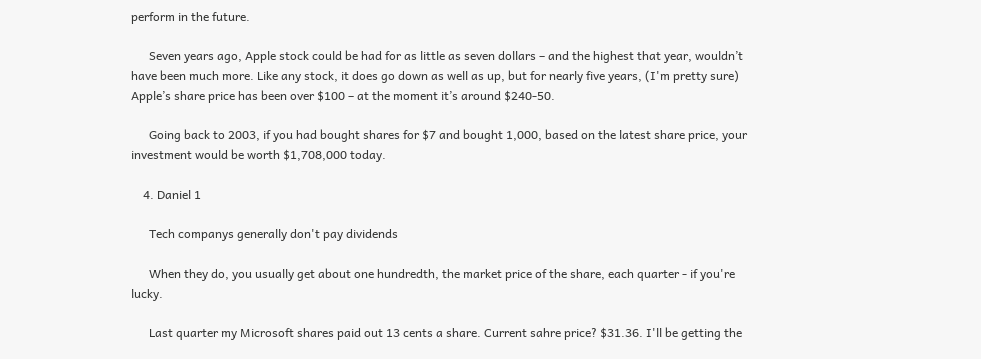perform in the future.

      Seven years ago, Apple stock could be had for as little as seven dollars – and the highest that year, wouldn’t have been much more. Like any stock, it does go down as well as up, but for nearly five years, (I'm pretty sure) Apple’s share price has been over $100 – at the moment it’s around $240-50.

      Going back to 2003, if you had bought shares for $7 and bought 1,000, based on the latest share price, your investment would be worth $1,708,000 today.

    4. Daniel 1

      Tech companys generally don't pay dividends

      When they do, you usually get about one hundredth, the market price of the share, each quarter - if you're lucky.

      Last quarter my Microsoft shares paid out 13 cents a share. Current sahre price? $31.36. I'll be getting the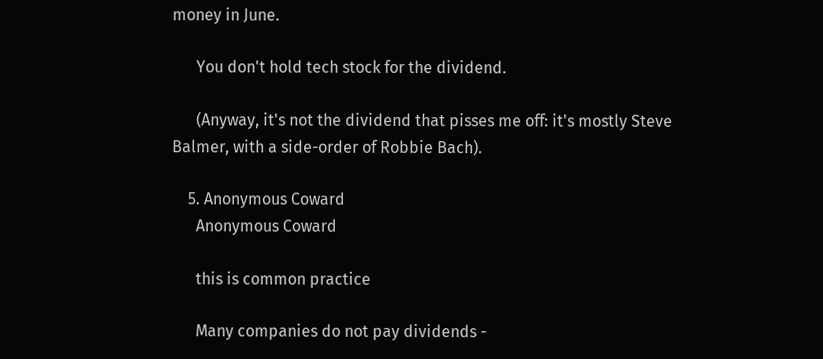money in June.

      You don't hold tech stock for the dividend.

      (Anyway, it's not the dividend that pisses me off: it's mostly Steve Balmer, with a side-order of Robbie Bach).

    5. Anonymous Coward
      Anonymous Coward

      this is common practice

      Many companies do not pay dividends -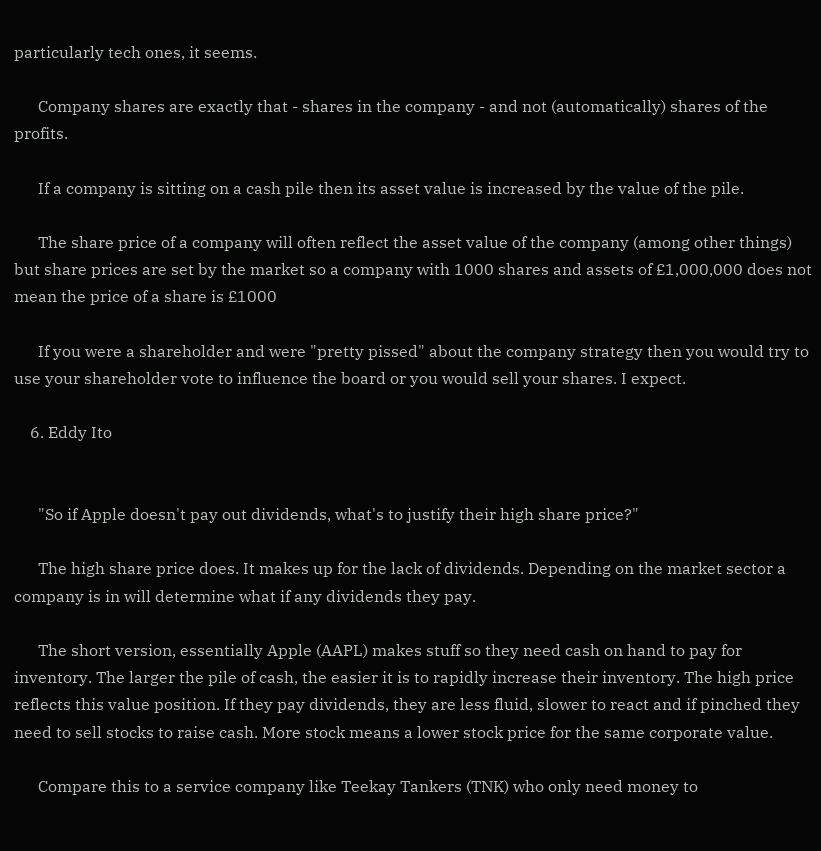particularly tech ones, it seems.

      Company shares are exactly that - shares in the company - and not (automatically) shares of the profits.

      If a company is sitting on a cash pile then its asset value is increased by the value of the pile.

      The share price of a company will often reflect the asset value of the company (among other things) but share prices are set by the market so a company with 1000 shares and assets of £1,000,000 does not mean the price of a share is £1000

      If you were a shareholder and were "pretty pissed" about the company strategy then you would try to use your shareholder vote to influence the board or you would sell your shares. I expect.

    6. Eddy Ito


      "So if Apple doesn't pay out dividends, what's to justify their high share price?"

      The high share price does. It makes up for the lack of dividends. Depending on the market sector a company is in will determine what if any dividends they pay.

      The short version, essentially Apple (AAPL) makes stuff so they need cash on hand to pay for inventory. The larger the pile of cash, the easier it is to rapidly increase their inventory. The high price reflects this value position. If they pay dividends, they are less fluid, slower to react and if pinched they need to sell stocks to raise cash. More stock means a lower stock price for the same corporate value.

      Compare this to a service company like Teekay Tankers (TNK) who only need money to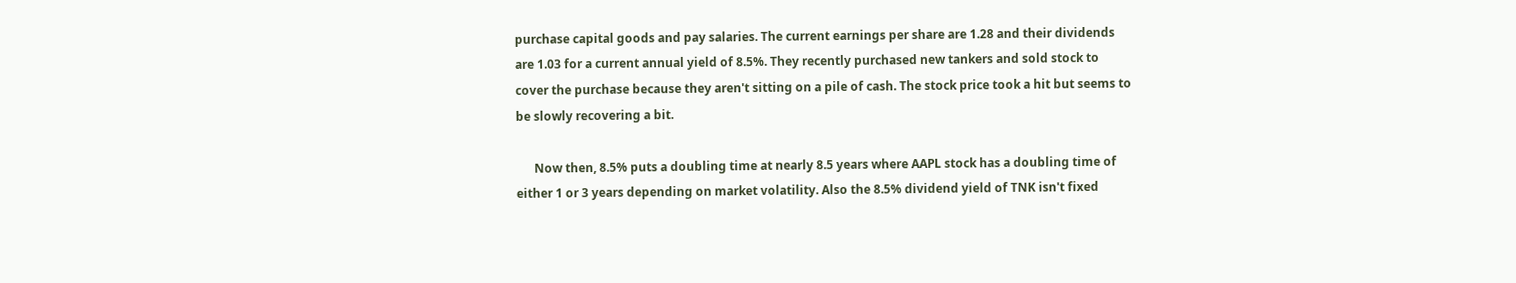purchase capital goods and pay salaries. The current earnings per share are 1.28 and their dividends are 1.03 for a current annual yield of 8.5%. They recently purchased new tankers and sold stock to cover the purchase because they aren't sitting on a pile of cash. The stock price took a hit but seems to be slowly recovering a bit.

      Now then, 8.5% puts a doubling time at nearly 8.5 years where AAPL stock has a doubling time of either 1 or 3 years depending on market volatility. Also the 8.5% dividend yield of TNK isn't fixed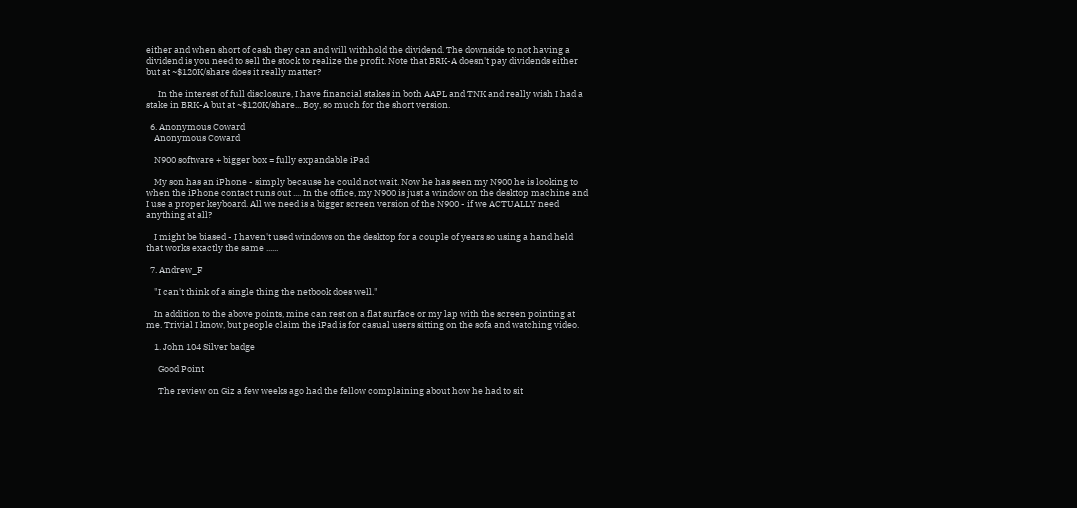either and when short of cash they can and will withhold the dividend. The downside to not having a dividend is you need to sell the stock to realize the profit. Note that BRK-A doesn't pay dividends either but at ~$120K/share does it really matter?

      In the interest of full disclosure, I have financial stakes in both AAPL and TNK and really wish I had a stake in BRK-A but at ~$120K/share... Boy, so much for the short version.

  6. Anonymous Coward
    Anonymous Coward

    N900 software + bigger box = fully expandable iPad

    My son has an iPhone - simply because he could not wait. Now he has seen my N900 he is looking to when the iPhone contact runs out .... In the office, my N900 is just a window on the desktop machine and I use a proper keyboard. All we need is a bigger screen version of the N900 - if we ACTUALLY need anything at all?

    I might be biased - I haven't used windows on the desktop for a couple of years so using a hand held that works exactly the same ......

  7. Andrew_F

    "I can't think of a single thing the netbook does well."

    In addition to the above points, mine can rest on a flat surface or my lap with the screen pointing at me. Trivial I know, but people claim the iPad is for casual users sitting on the sofa and watching video.

    1. John 104 Silver badge

      Good Point

      The review on Giz a few weeks ago had the fellow complaining about how he had to sit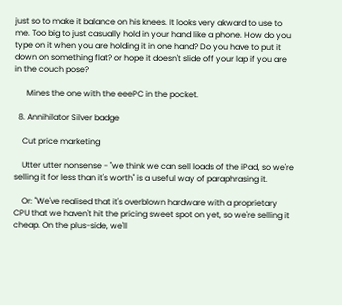just so to make it balance on his knees. It looks very akward to use to me. Too big to just casually hold in your hand like a phone. How do you type on it when you are holding it in one hand? Do you have to put it down on something flat? or hope it doesn't slide off your lap if you are in the couch pose?

      Mines the one with the eeePC in the pocket.

  8. Annihilator Silver badge

    Cut price marketing

    Utter utter nonsense - "we think we can sell loads of the iPad, so we're selling it for less than it's worth" is a useful way of paraphrasing it.

    Or: "We've realised that it's overblown hardware with a proprietary CPU that we haven't hit the pricing sweet spot on yet, so we're selling it cheap. On the plus-side, we'll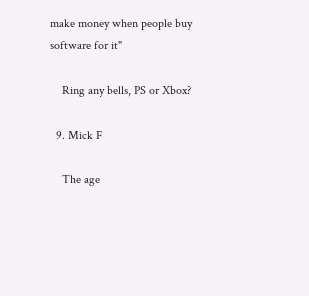make money when people buy software for it"

    Ring any bells, PS or Xbox?

  9. Mick F

    The age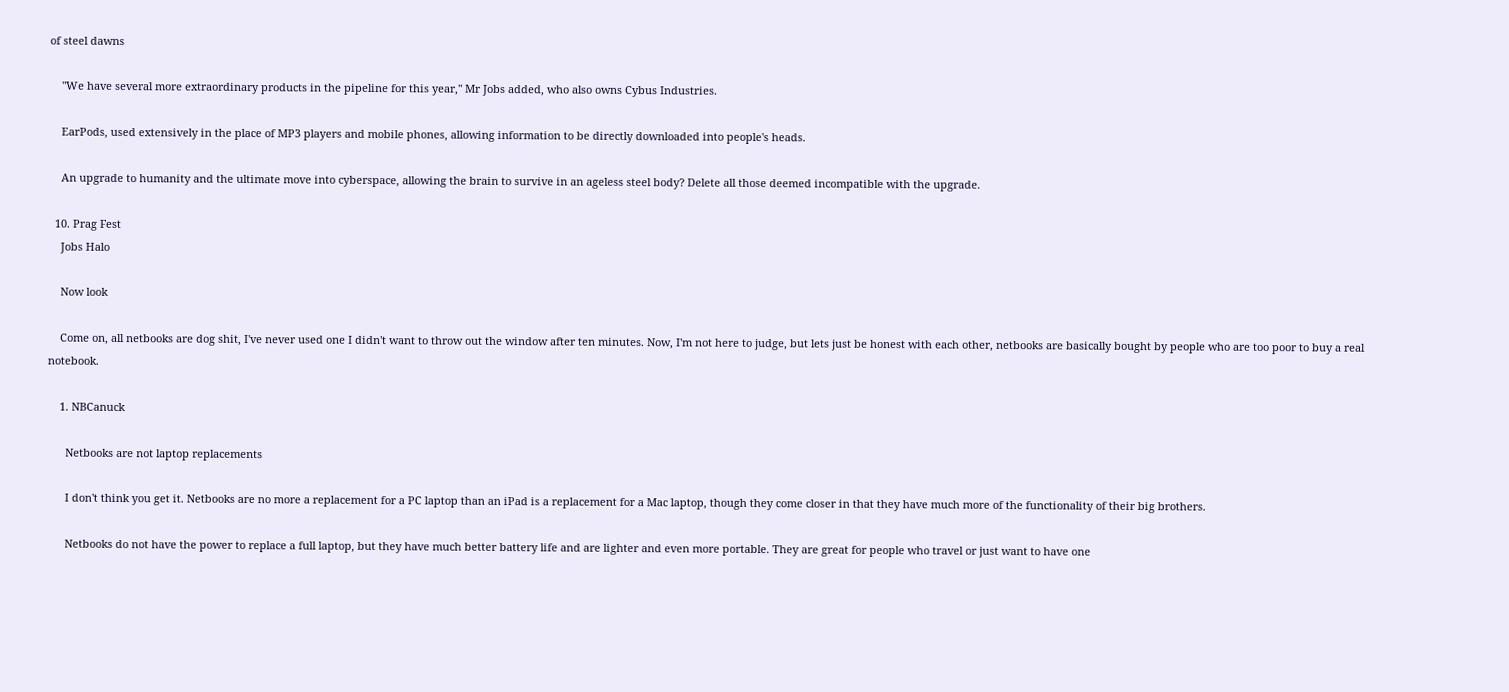of steel dawns

    "We have several more extraordinary products in the pipeline for this year," Mr Jobs added, who also owns Cybus Industries.

    EarPods, used extensively in the place of MP3 players and mobile phones, allowing information to be directly downloaded into people's heads.

    An upgrade to humanity and the ultimate move into cyberspace, allowing the brain to survive in an ageless steel body? Delete all those deemed incompatible with the upgrade.

  10. Prag Fest
    Jobs Halo

    Now look

    Come on, all netbooks are dog shit, I've never used one I didn't want to throw out the window after ten minutes. Now, I'm not here to judge, but lets just be honest with each other, netbooks are basically bought by people who are too poor to buy a real notebook.

    1. NBCanuck

      Netbooks are not laptop replacements

      I don't think you get it. Netbooks are no more a replacement for a PC laptop than an iPad is a replacement for a Mac laptop, though they come closer in that they have much more of the functionality of their big brothers.

      Netbooks do not have the power to replace a full laptop, but they have much better battery life and are lighter and even more portable. They are great for people who travel or just want to have one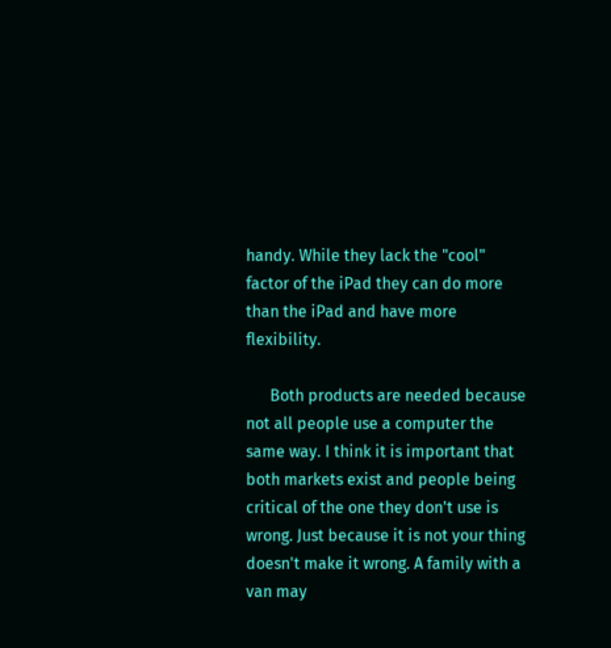handy. While they lack the "cool" factor of the iPad they can do more than the iPad and have more flexibility.

      Both products are needed because not all people use a computer the same way. I think it is important that both markets exist and people being critical of the one they don't use is wrong. Just because it is not your thing doesn't make it wrong. A family with a van may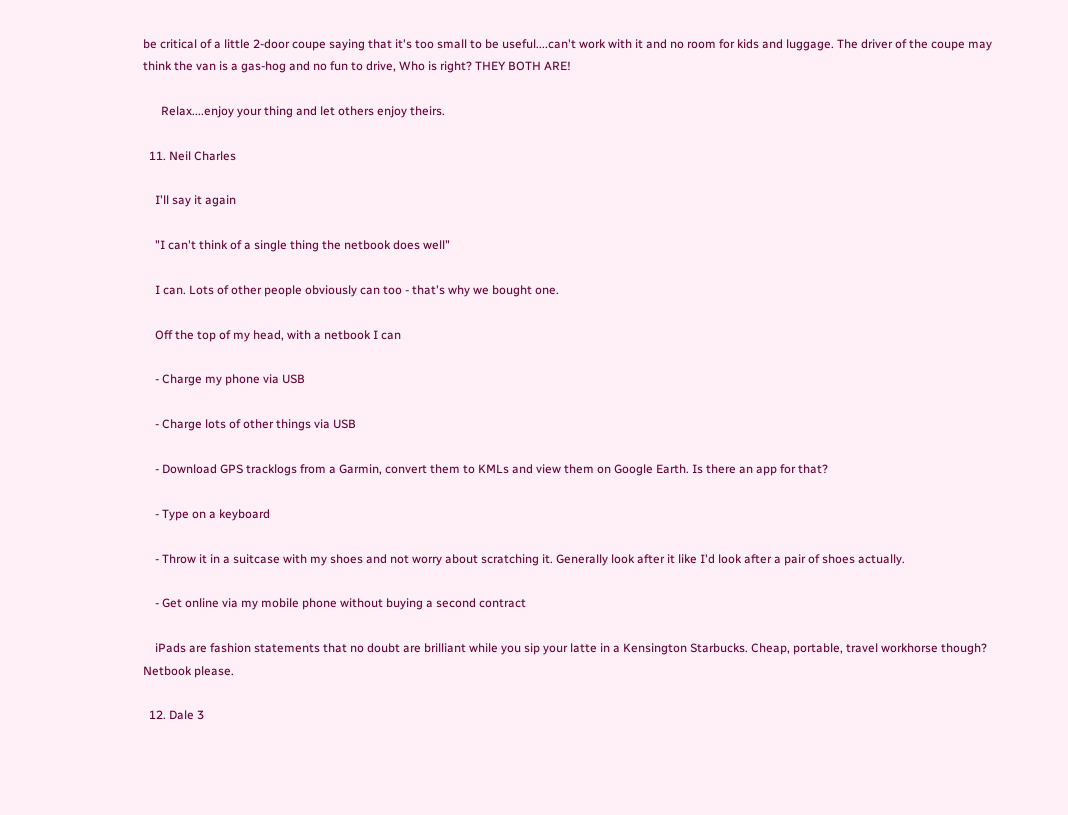be critical of a little 2-door coupe saying that it's too small to be useful....can't work with it and no room for kids and luggage. The driver of the coupe may think the van is a gas-hog and no fun to drive, Who is right? THEY BOTH ARE!

      Relax....enjoy your thing and let others enjoy theirs.

  11. Neil Charles

    I'll say it again

    "I can't think of a single thing the netbook does well"

    I can. Lots of other people obviously can too - that's why we bought one.

    Off the top of my head, with a netbook I can

    - Charge my phone via USB

    - Charge lots of other things via USB

    - Download GPS tracklogs from a Garmin, convert them to KMLs and view them on Google Earth. Is there an app for that?

    - Type on a keyboard

    - Throw it in a suitcase with my shoes and not worry about scratching it. Generally look after it like I'd look after a pair of shoes actually.

    - Get online via my mobile phone without buying a second contract

    iPads are fashion statements that no doubt are brilliant while you sip your latte in a Kensington Starbucks. Cheap, portable, travel workhorse though? Netbook please.

  12. Dale 3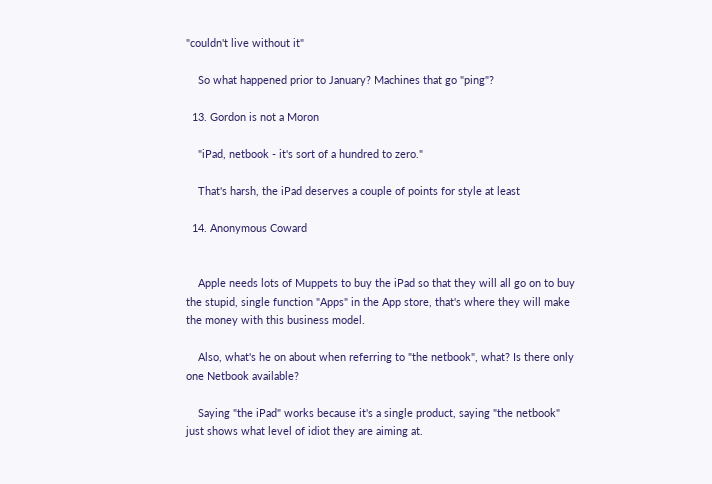"couldn't live without it"

    So what happened prior to January? Machines that go "ping"?

  13. Gordon is not a Moron

    "iPad, netbook - it's sort of a hundred to zero."

    That's harsh, the iPad deserves a couple of points for style at least

  14. Anonymous Coward


    Apple needs lots of Muppets to buy the iPad so that they will all go on to buy the stupid, single function "Apps" in the App store, that's where they will make the money with this business model.

    Also, what's he on about when referring to "the netbook", what? Is there only one Netbook available?

    Saying "the iPad" works because it's a single product, saying "the netbook" just shows what level of idiot they are aiming at.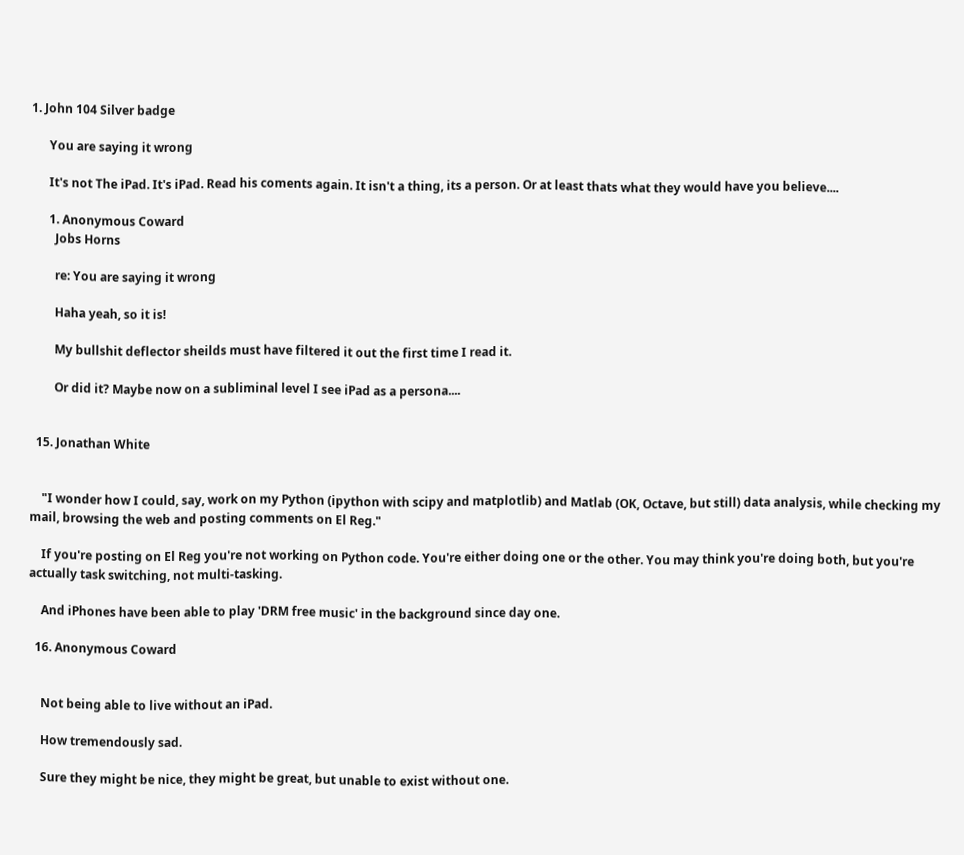1. John 104 Silver badge

      You are saying it wrong

      It's not The iPad. It's iPad. Read his coments again. It isn't a thing, its a person. Or at least thats what they would have you believe....

      1. Anonymous Coward
        Jobs Horns

        re: You are saying it wrong

        Haha yeah, so it is!

        My bullshit deflector sheilds must have filtered it out the first time I read it.

        Or did it? Maybe now on a subliminal level I see iPad as a persona....


  15. Jonathan White


    "I wonder how I could, say, work on my Python (ipython with scipy and matplotlib) and Matlab (OK, Octave, but still) data analysis, while checking my mail, browsing the web and posting comments on El Reg."

    If you're posting on El Reg you're not working on Python code. You're either doing one or the other. You may think you're doing both, but you're actually task switching, not multi-tasking.

    And iPhones have been able to play 'DRM free music' in the background since day one.

  16. Anonymous Coward


    Not being able to live without an iPad.

    How tremendously sad.

    Sure they might be nice, they might be great, but unable to exist without one.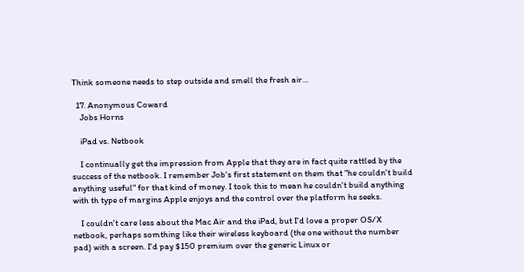Think someone needs to step outside and smell the fresh air...

  17. Anonymous Coward
    Jobs Horns

    iPad vs. Netbook

    I continually get the impression from Apple that they are in fact quite rattled by the success of the netbook. I remember Job's first statement on them that "he couldn't build anything useful" for that kind of money. I took this to mean he couldn't build anything with th type of margins Apple enjoys and the control over the platform he seeks.

    I couldn't care less about the Mac Air and the iPad, but I'd love a proper OS/X netbook, perhaps somthing like their wireless keyboard (the one without the number pad) with a screen. I'd pay $150 premium over the generic Linux or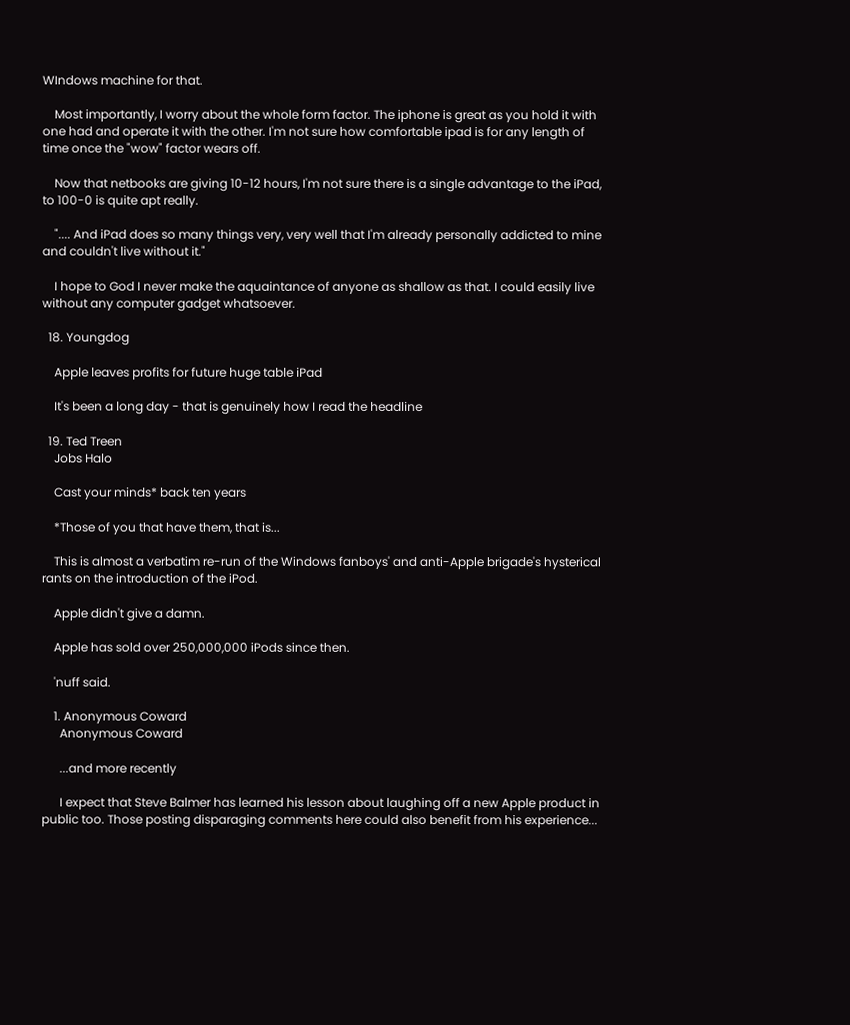WIndows machine for that.

    Most importantly, I worry about the whole form factor. The iphone is great as you hold it with one had and operate it with the other. I'm not sure how comfortable ipad is for any length of time once the "wow" factor wears off.

    Now that netbooks are giving 10-12 hours, I'm not sure there is a single advantage to the iPad, to 100-0 is quite apt really.

    ".... And iPad does so many things very, very well that I'm already personally addicted to mine and couldn't live without it."

    I hope to God I never make the aquaintance of anyone as shallow as that. I could easily live without any computer gadget whatsoever.

  18. Youngdog

    Apple leaves profits for future huge table iPad

    It's been a long day - that is genuinely how I read the headline

  19. Ted Treen
    Jobs Halo

    Cast your minds* back ten years

    *Those of you that have them, that is...

    This is almost a verbatim re-run of the Windows fanboys' and anti-Apple brigade's hysterical rants on the introduction of the iPod.

    Apple didn't give a damn.

    Apple has sold over 250,000,000 iPods since then.

    'nuff said.

    1. Anonymous Coward
      Anonymous Coward

      ...and more recently

      I expect that Steve Balmer has learned his lesson about laughing off a new Apple product in public too. Those posting disparaging comments here could also benefit from his experience...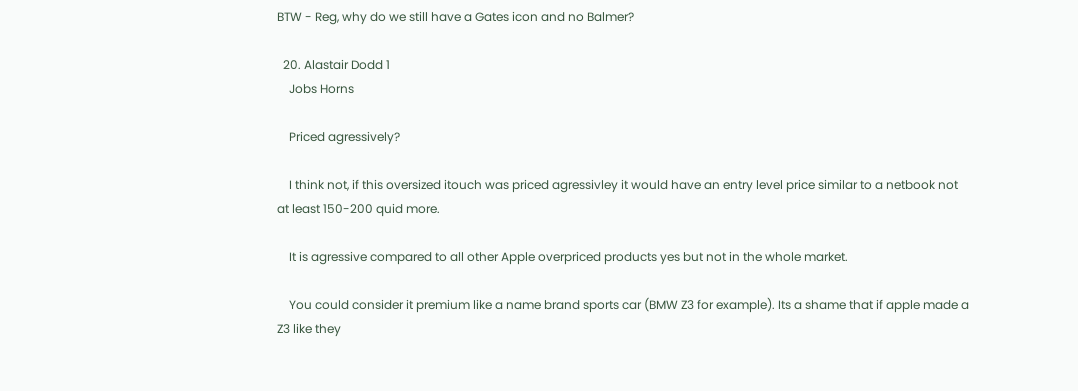BTW - Reg, why do we still have a Gates icon and no Balmer?

  20. Alastair Dodd 1
    Jobs Horns

    Priced agressively?

    I think not, if this oversized itouch was priced agressivley it would have an entry level price similar to a netbook not at least 150-200 quid more.

    It is agressive compared to all other Apple overpriced products yes but not in the whole market.

    You could consider it premium like a name brand sports car (BMW Z3 for example). Its a shame that if apple made a Z3 like they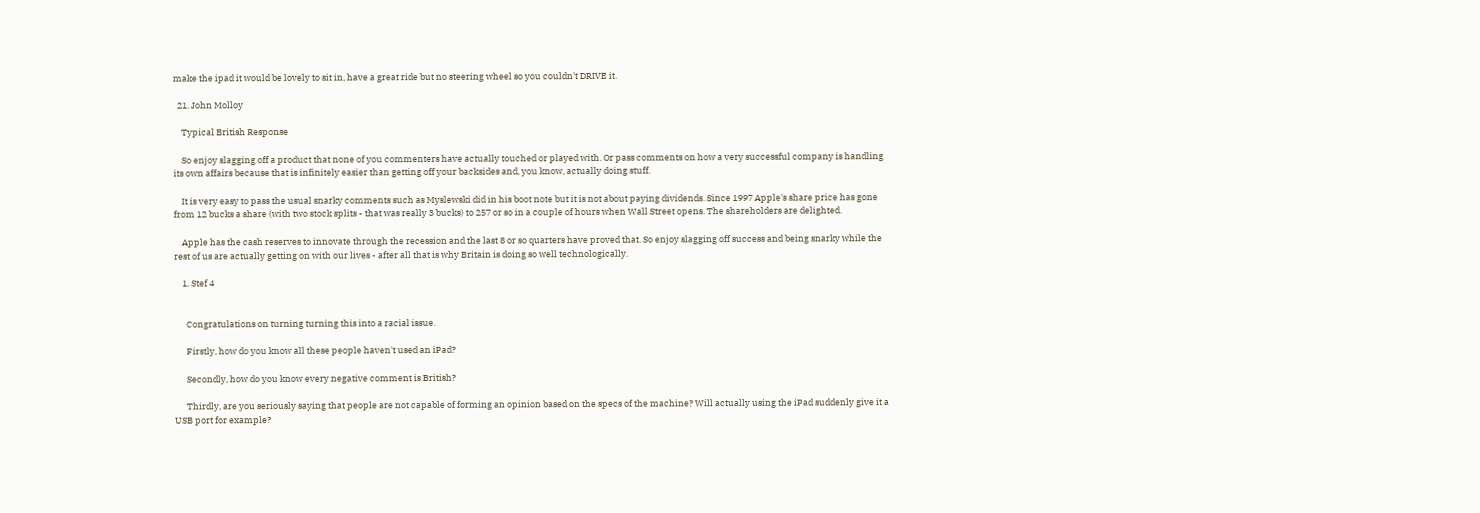make the ipad it would be lovely to sit in, have a great ride but no steering wheel so you couldn't DRIVE it.

  21. John Molloy

    Typical British Response

    So enjoy slagging off a product that none of you commenters have actually touched or played with. Or pass comments on how a very successful company is handling its own affairs because that is infinitely easier than getting off your backsides and, you know, actually doing stuff.

    It is very easy to pass the usual snarky comments such as Myslewski did in his boot note but it is not about paying dividends. Since 1997 Apple's share price has gone from 12 bucks a share (with two stock splits - that was really 3 bucks) to 257 or so in a couple of hours when Wall Street opens. The shareholders are delighted.

    Apple has the cash reserves to innovate through the recession and the last 8 or so quarters have proved that. So enjoy slagging off success and being snarky while the rest of us are actually getting on with our lives - after all that is why Britain is doing so well technologically.

    1. Stef 4


      Congratulations on turning turning this into a racial issue.

      Firstly, how do you know all these people haven't used an iPad?

      Secondly, how do you know every negative comment is British?

      Thirdly, are you seriously saying that people are not capable of forming an opinion based on the specs of the machine? Will actually using the iPad suddenly give it a USB port for example?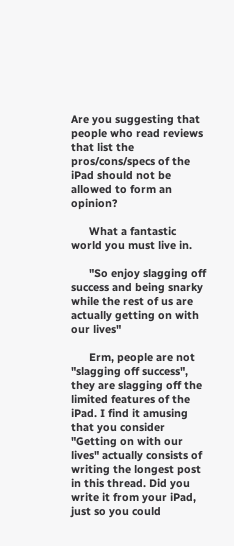Are you suggesting that people who read reviews that list the pros/cons/specs of the iPad should not be allowed to form an opinion?

      What a fantastic world you must live in.

      "So enjoy slagging off success and being snarky while the rest of us are actually getting on with our lives"

      Erm, people are not "slagging off success", they are slagging off the limited features of the iPad. I find it amusing that you consider "Getting on with our lives" actually consists of writing the longest post in this thread. Did you write it from your iPad, just so you could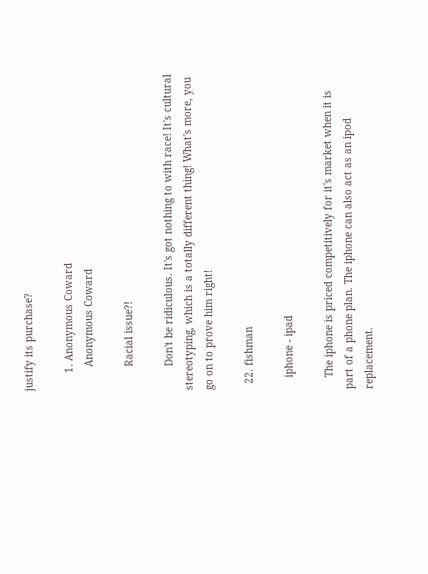justify its purchase?

      1. Anonymous Coward
        Anonymous Coward

        Racial issue?!

        Don't be ridiculous. It's got nothing to with race! It's cultural stereotyping, which is a totally different thing! What's more, you go on to prove him right!

  22. fishman

    iphone - ipad

    The iphone is priced competitively for it's market when it is part of a phone plan. The iphone can also act as an ipod replacement.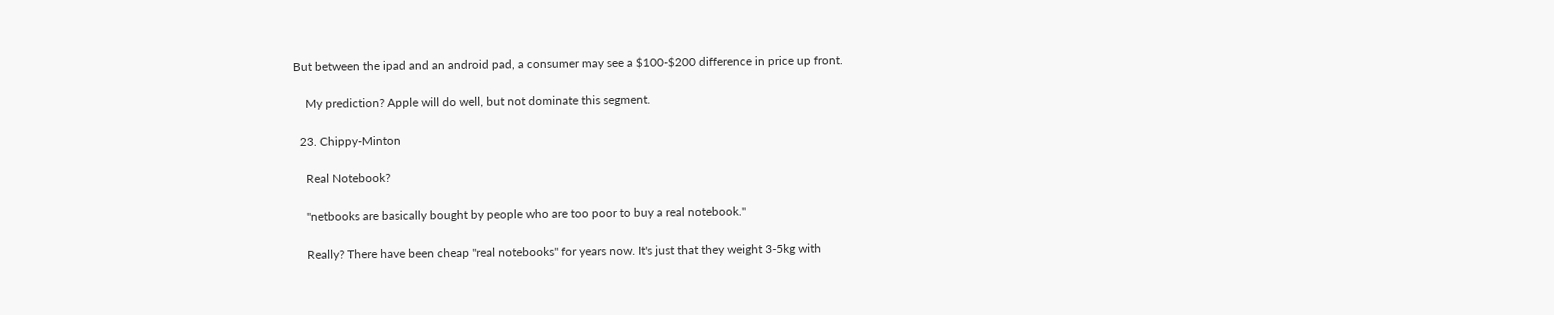But between the ipad and an android pad, a consumer may see a $100-$200 difference in price up front.

    My prediction? Apple will do well, but not dominate this segment.

  23. Chippy-Minton

    Real Notebook?

    "netbooks are basically bought by people who are too poor to buy a real notebook."

    Really? There have been cheap "real notebooks" for years now. It's just that they weight 3-5kg with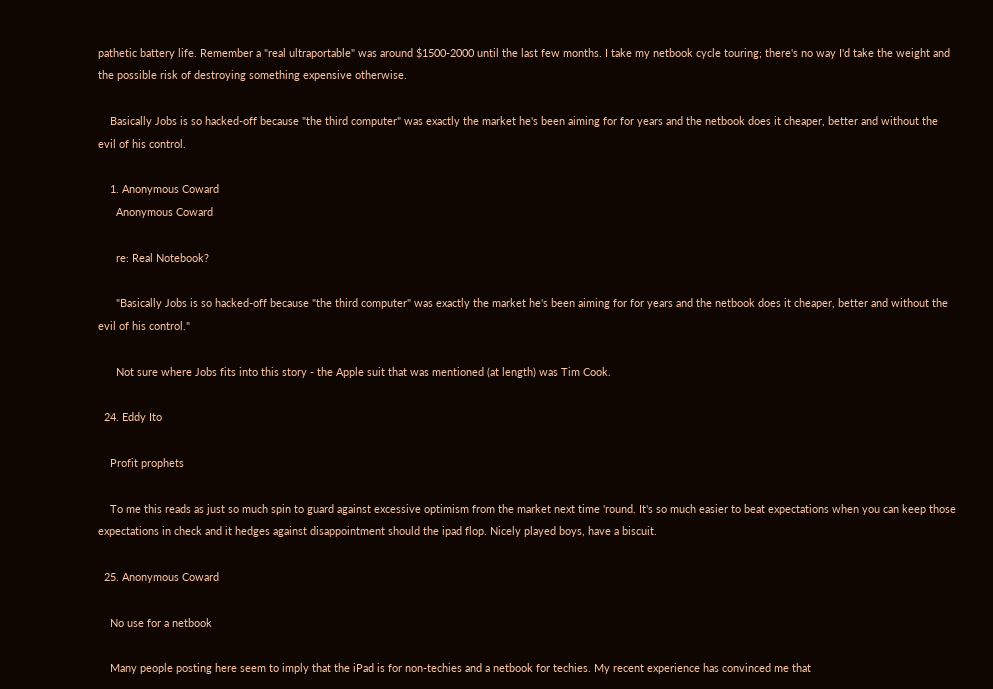pathetic battery life. Remember a "real ultraportable" was around $1500-2000 until the last few months. I take my netbook cycle touring; there's no way I'd take the weight and the possible risk of destroying something expensive otherwise.

    Basically Jobs is so hacked-off because "the third computer" was exactly the market he's been aiming for for years and the netbook does it cheaper, better and without the evil of his control.

    1. Anonymous Coward
      Anonymous Coward

      re: Real Notebook?

      "Basically Jobs is so hacked-off because "the third computer" was exactly the market he's been aiming for for years and the netbook does it cheaper, better and without the evil of his control."

      Not sure where Jobs fits into this story - the Apple suit that was mentioned (at length) was Tim Cook.

  24. Eddy Ito

    Profit prophets

    To me this reads as just so much spin to guard against excessive optimism from the market next time 'round. It's so much easier to beat expectations when you can keep those expectations in check and it hedges against disappointment should the ipad flop. Nicely played boys, have a biscuit.

  25. Anonymous Coward

    No use for a netbook

    Many people posting here seem to imply that the iPad is for non-techies and a netbook for techies. My recent experience has convinced me that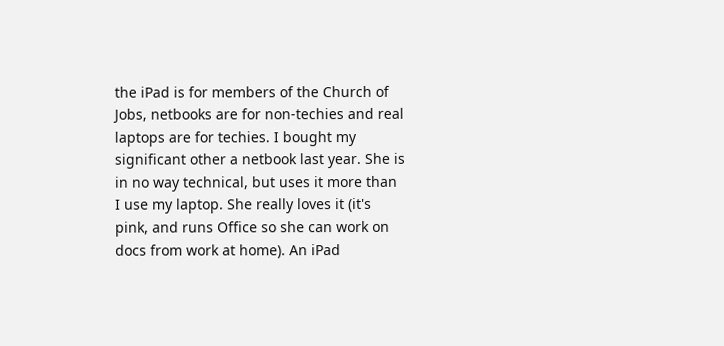the iPad is for members of the Church of Jobs, netbooks are for non-techies and real laptops are for techies. I bought my significant other a netbook last year. She is in no way technical, but uses it more than I use my laptop. She really loves it (it's pink, and runs Office so she can work on docs from work at home). An iPad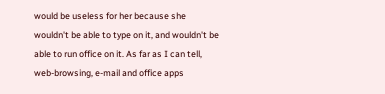would be useless for her because she wouldn't be able to type on it, and wouldn't be able to run office on it. As far as I can tell, web-browsing, e-mail and office apps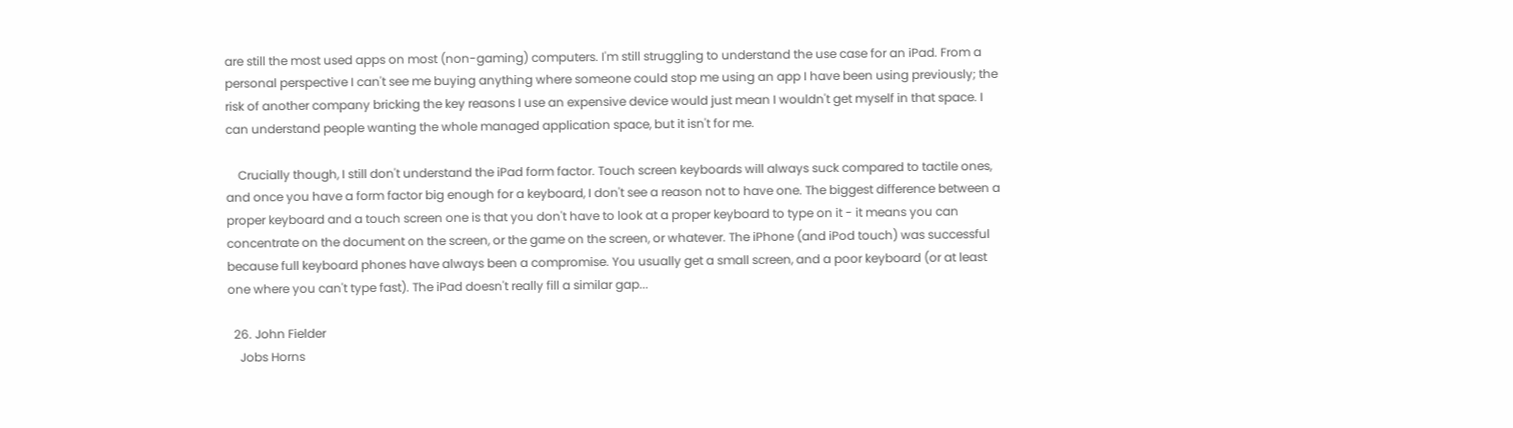are still the most used apps on most (non-gaming) computers. I'm still struggling to understand the use case for an iPad. From a personal perspective I can't see me buying anything where someone could stop me using an app I have been using previously; the risk of another company bricking the key reasons I use an expensive device would just mean I wouldn't get myself in that space. I can understand people wanting the whole managed application space, but it isn't for me.

    Crucially though, I still don't understand the iPad form factor. Touch screen keyboards will always suck compared to tactile ones, and once you have a form factor big enough for a keyboard, I don't see a reason not to have one. The biggest difference between a proper keyboard and a touch screen one is that you don't have to look at a proper keyboard to type on it - it means you can concentrate on the document on the screen, or the game on the screen, or whatever. The iPhone (and iPod touch) was successful because full keyboard phones have always been a compromise. You usually get a small screen, and a poor keyboard (or at least one where you can't type fast). The iPad doesn't really fill a similar gap...

  26. John Fielder
    Jobs Horns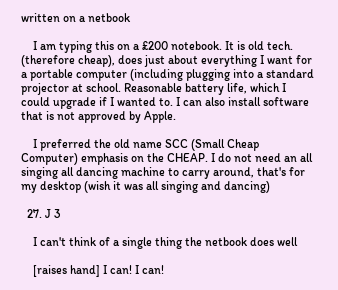written on a netbook

    I am typing this on a £200 notebook. It is old tech. (therefore cheap), does just about everything I want for a portable computer (including plugging into a standard projector at school. Reasonable battery life, which I could upgrade if I wanted to. I can also install software that is not approved by Apple.

    I preferred the old name SCC (Small Cheap Computer) emphasis on the CHEAP. I do not need an all singing all dancing machine to carry around, that's for my desktop (wish it was all singing and dancing)

  27. J 3

    I can't think of a single thing the netbook does well

    [raises hand] I can! I can!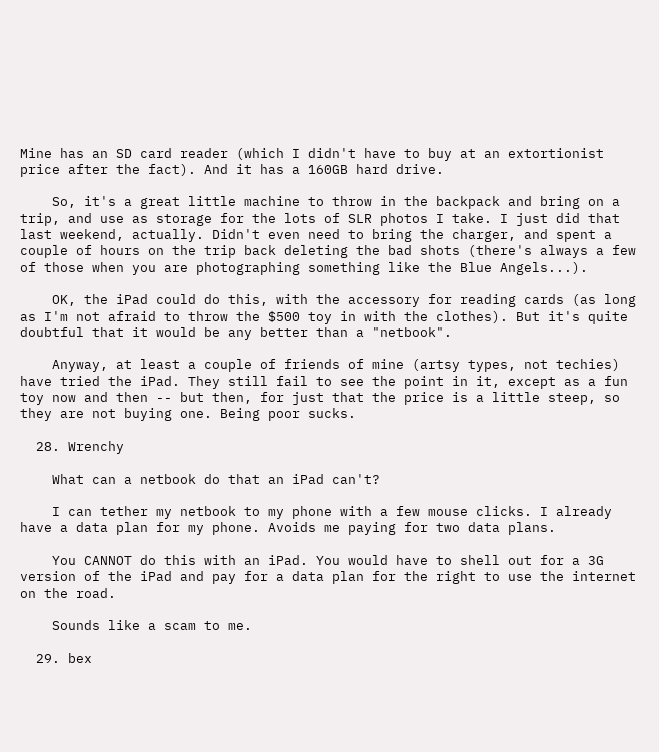Mine has an SD card reader (which I didn't have to buy at an extortionist price after the fact). And it has a 160GB hard drive.

    So, it's a great little machine to throw in the backpack and bring on a trip, and use as storage for the lots of SLR photos I take. I just did that last weekend, actually. Didn't even need to bring the charger, and spent a couple of hours on the trip back deleting the bad shots (there's always a few of those when you are photographing something like the Blue Angels...).

    OK, the iPad could do this, with the accessory for reading cards (as long as I'm not afraid to throw the $500 toy in with the clothes). But it's quite doubtful that it would be any better than a "netbook".

    Anyway, at least a couple of friends of mine (artsy types, not techies) have tried the iPad. They still fail to see the point in it, except as a fun toy now and then -- but then, for just that the price is a little steep, so they are not buying one. Being poor sucks.

  28. Wrenchy

    What can a netbook do that an iPad can't?

    I can tether my netbook to my phone with a few mouse clicks. I already have a data plan for my phone. Avoids me paying for two data plans.

    You CANNOT do this with an iPad. You would have to shell out for a 3G version of the iPad and pay for a data plan for the right to use the internet on the road.

    Sounds like a scam to me.

  29. bex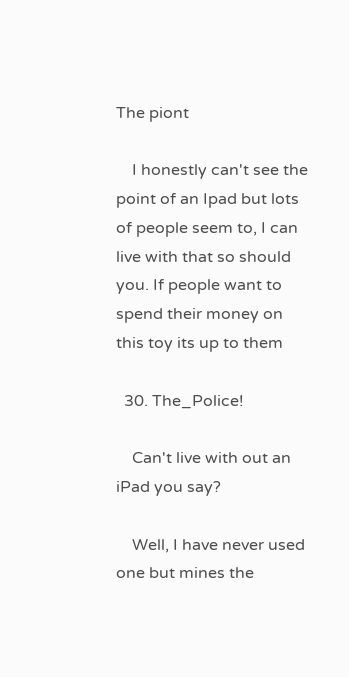The piont

    I honestly can't see the point of an Ipad but lots of people seem to, I can live with that so should you. If people want to spend their money on this toy its up to them

  30. The_Police!

    Can't live with out an iPad you say?

    Well, I have never used one but mines the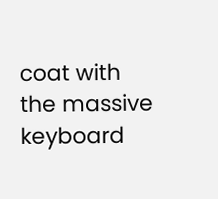coat with the massive keyboard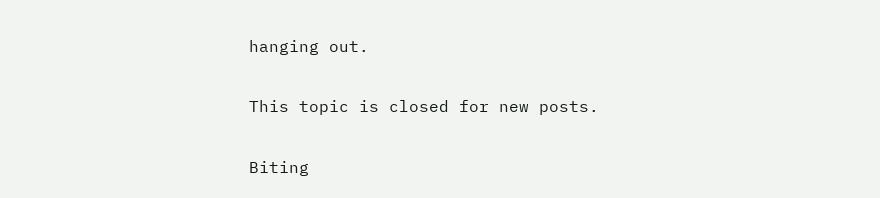hanging out.

This topic is closed for new posts.

Biting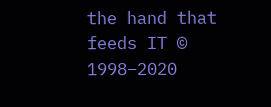the hand that feeds IT © 1998–2020